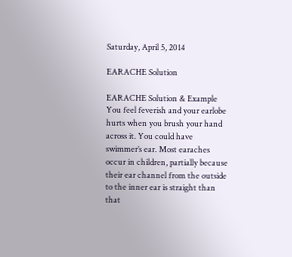Saturday, April 5, 2014

EARACHE Solution

EARACHE Solution & Example
You feel feverish and your earlobe hurts when you brush your hand across it. You could have swimmer’s ear. Most earaches occur in children, partially because their ear channel from the outside to the inner ear is straight than that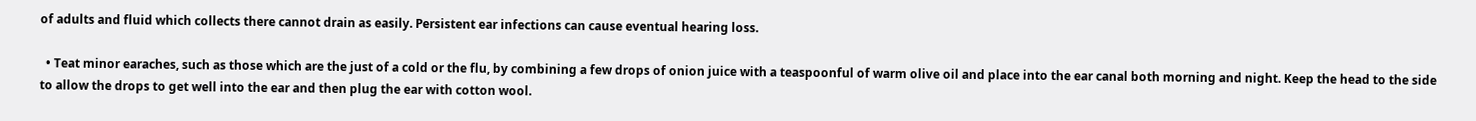of adults and fluid which collects there cannot drain as easily. Persistent ear infections can cause eventual hearing loss.

  • Teat minor earaches, such as those which are the just of a cold or the flu, by combining a few drops of onion juice with a teaspoonful of warm olive oil and place into the ear canal both morning and night. Keep the head to the side to allow the drops to get well into the ear and then plug the ear with cotton wool.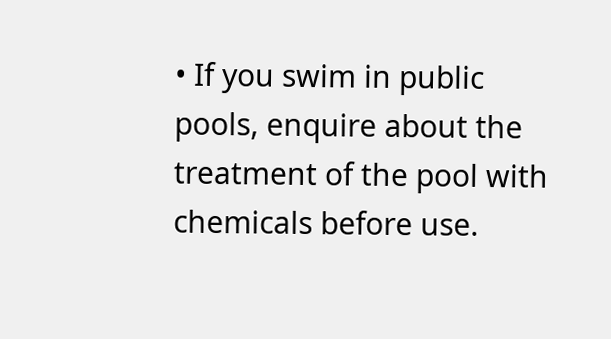• If you swim in public pools, enquire about the treatment of the pool with chemicals before use.